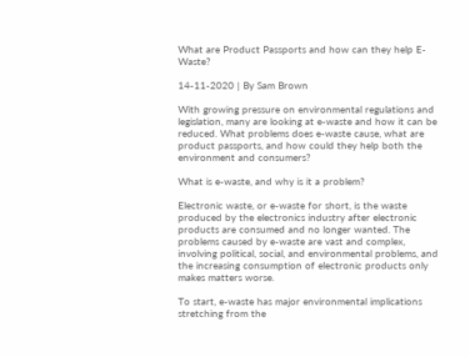What are Product Passports and how can they help E-Waste?

14-11-2020 | By Sam Brown

With growing pressure on environmental regulations and legislation, many are looking at e-waste and how it can be reduced. What problems does e-waste cause, what are product passports, and how could they help both the environment and consumers?

What is e-waste, and why is it a problem?

Electronic waste, or e-waste for short, is the waste produced by the electronics industry after electronic products are consumed and no longer wanted. The problems caused by e-waste are vast and complex, involving political, social, and environmental problems, and the increasing consumption of electronic products only makes matters worse.

To start, e-waste has major environmental implications stretching from the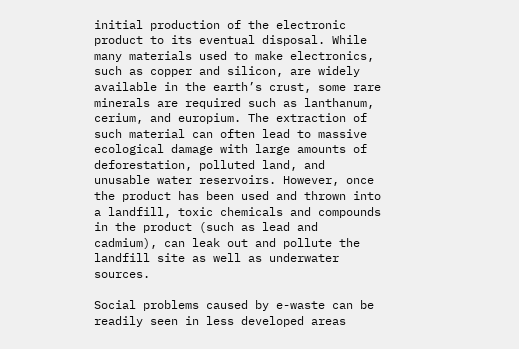initial production of the electronic product to its eventual disposal. While many materials used to make electronics, such as copper and silicon, are widely available in the earth’s crust, some rare minerals are required such as lanthanum, cerium, and europium. The extraction of such material can often lead to massive ecological damage with large amounts of deforestation, polluted land, and unusable water reservoirs. However, once the product has been used and thrown into a landfill, toxic chemicals and compounds in the product (such as lead and cadmium), can leak out and pollute the landfill site as well as underwater sources.

Social problems caused by e-waste can be readily seen in less developed areas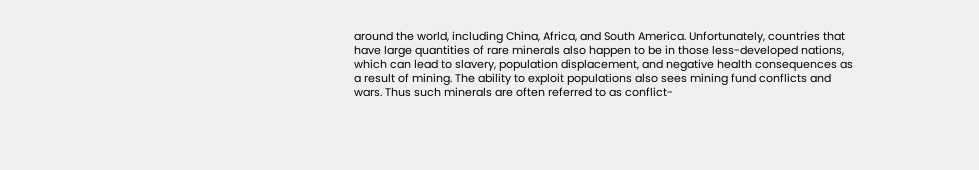around the world, including China, Africa, and South America. Unfortunately, countries that have large quantities of rare minerals also happen to be in those less-developed nations, which can lead to slavery, population displacement, and negative health consequences as a result of mining. The ability to exploit populations also sees mining fund conflicts and wars. Thus such minerals are often referred to as conflict-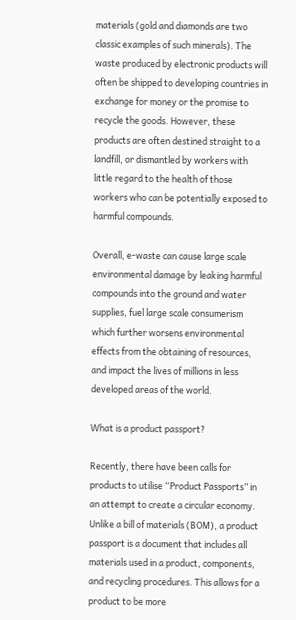materials (gold and diamonds are two classic examples of such minerals). The waste produced by electronic products will often be shipped to developing countries in exchange for money or the promise to recycle the goods. However, these products are often destined straight to a landfill, or dismantled by workers with little regard to the health of those workers who can be potentially exposed to harmful compounds.

Overall, e-waste can cause large scale environmental damage by leaking harmful compounds into the ground and water supplies, fuel large scale consumerism which further worsens environmental effects from the obtaining of resources, and impact the lives of millions in less developed areas of the world.

What is a product passport?

Recently, there have been calls for products to utilise “Product Passports” in an attempt to create a circular economy. Unlike a bill of materials (BOM), a product passport is a document that includes all materials used in a product, components, and recycling procedures. This allows for a product to be more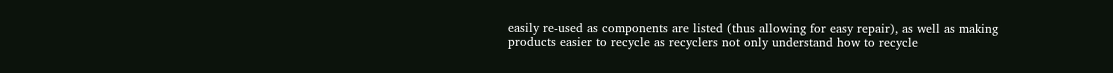easily re-used as components are listed (thus allowing for easy repair), as well as making products easier to recycle as recyclers not only understand how to recycle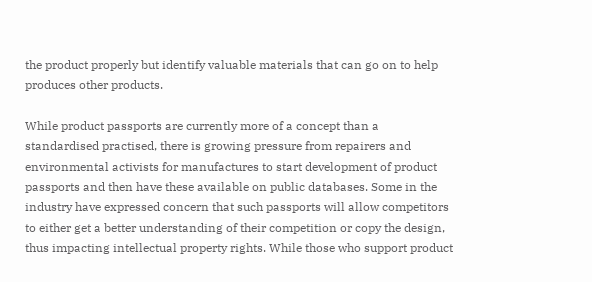the product properly but identify valuable materials that can go on to help produces other products.

While product passports are currently more of a concept than a standardised practised, there is growing pressure from repairers and environmental activists for manufactures to start development of product passports and then have these available on public databases. Some in the industry have expressed concern that such passports will allow competitors to either get a better understanding of their competition or copy the design, thus impacting intellectual property rights. While those who support product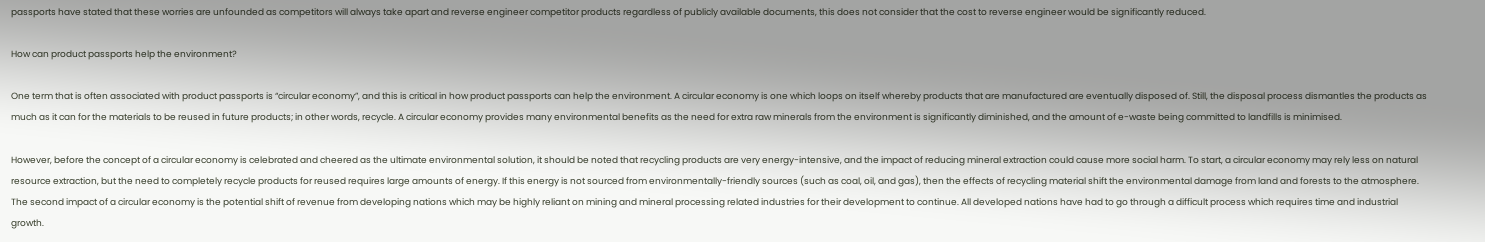passports have stated that these worries are unfounded as competitors will always take apart and reverse engineer competitor products regardless of publicly available documents, this does not consider that the cost to reverse engineer would be significantly reduced.

How can product passports help the environment?

One term that is often associated with product passports is “circular economy”, and this is critical in how product passports can help the environment. A circular economy is one which loops on itself whereby products that are manufactured are eventually disposed of. Still, the disposal process dismantles the products as much as it can for the materials to be reused in future products; in other words, recycle. A circular economy provides many environmental benefits as the need for extra raw minerals from the environment is significantly diminished, and the amount of e-waste being committed to landfills is minimised.

However, before the concept of a circular economy is celebrated and cheered as the ultimate environmental solution, it should be noted that recycling products are very energy-intensive, and the impact of reducing mineral extraction could cause more social harm. To start, a circular economy may rely less on natural resource extraction, but the need to completely recycle products for reused requires large amounts of energy. If this energy is not sourced from environmentally-friendly sources (such as coal, oil, and gas), then the effects of recycling material shift the environmental damage from land and forests to the atmosphere. The second impact of a circular economy is the potential shift of revenue from developing nations which may be highly reliant on mining and mineral processing related industries for their development to continue. All developed nations have had to go through a difficult process which requires time and industrial growth.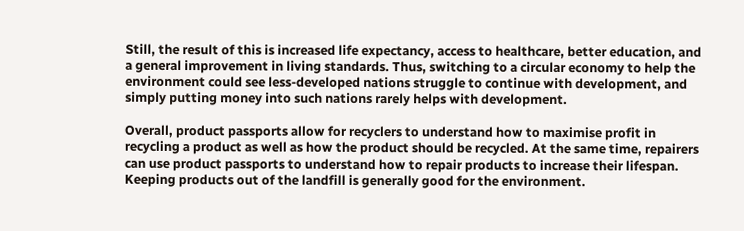Still, the result of this is increased life expectancy, access to healthcare, better education, and a general improvement in living standards. Thus, switching to a circular economy to help the environment could see less-developed nations struggle to continue with development, and simply putting money into such nations rarely helps with development.

Overall, product passports allow for recyclers to understand how to maximise profit in recycling a product as well as how the product should be recycled. At the same time, repairers can use product passports to understand how to repair products to increase their lifespan. Keeping products out of the landfill is generally good for the environment.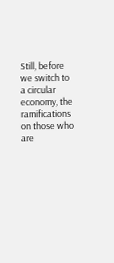Still, before we switch to a circular economy, the ramifications on those who are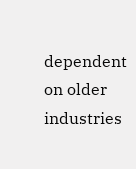dependent on older industries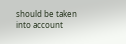should be taken into account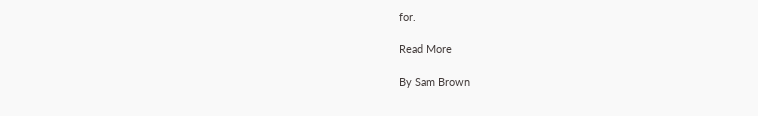for.

Read More

By Sam Brown